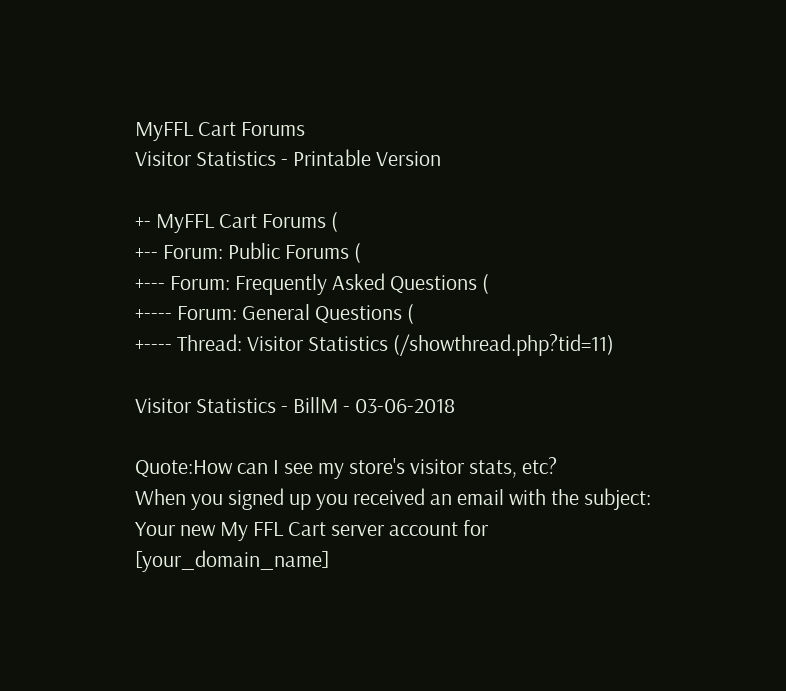MyFFL Cart Forums
Visitor Statistics - Printable Version

+- MyFFL Cart Forums (
+-- Forum: Public Forums (
+--- Forum: Frequently Asked Questions (
+---- Forum: General Questions (
+---- Thread: Visitor Statistics (/showthread.php?tid=11)

Visitor Statistics - BillM - 03-06-2018

Quote:How can I see my store's visitor stats, etc?
When you signed up you received an email with the subject: Your new My FFL Cart server account for [your_domain_name]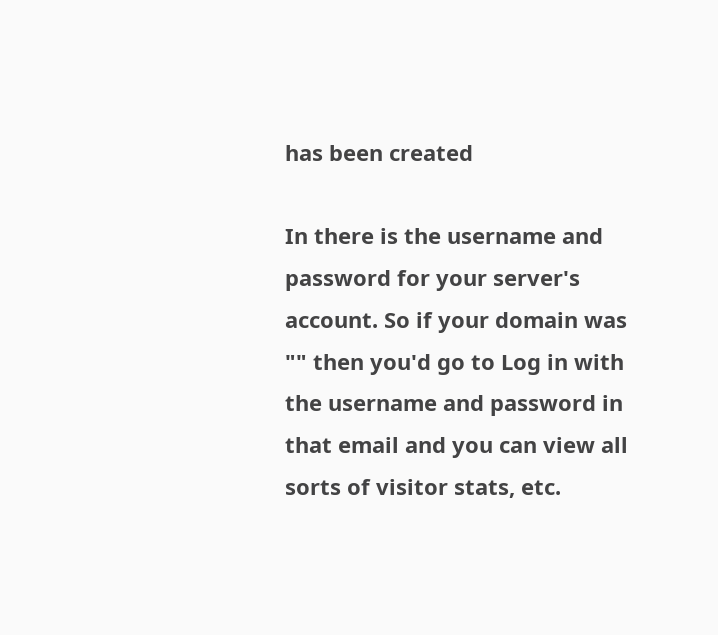has been created

In there is the username and password for your server's account. So if your domain was "" then you'd go to Log in with the username and password in that email and you can view all sorts of visitor stats, etc.